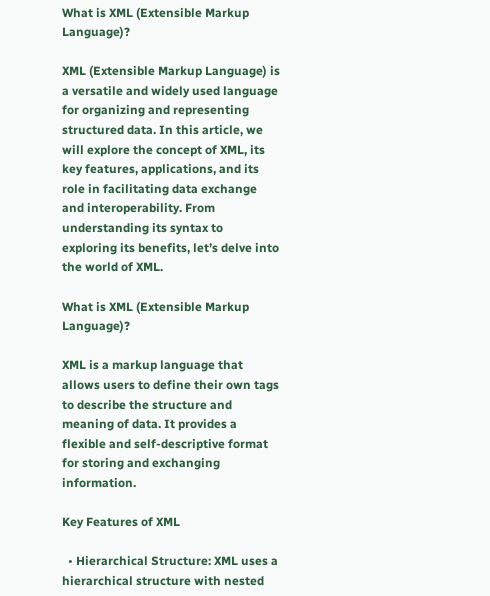What is XML (Extensible Markup Language)?

XML (Extensible Markup Language) is a versatile and widely used language for organizing and representing structured data. In this article, we will explore the concept of XML, its key features, applications, and its role in facilitating data exchange and interoperability. From understanding its syntax to exploring its benefits, let’s delve into the world of XML.

What is XML (Extensible Markup Language)?

XML is a markup language that allows users to define their own tags to describe the structure and meaning of data. It provides a flexible and self-descriptive format for storing and exchanging information.

Key Features of XML

  • Hierarchical Structure: XML uses a hierarchical structure with nested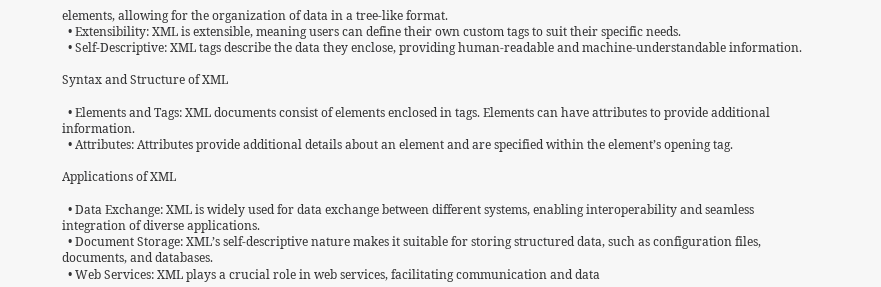elements, allowing for the organization of data in a tree-like format.
  • Extensibility: XML is extensible, meaning users can define their own custom tags to suit their specific needs.
  • Self-Descriptive: XML tags describe the data they enclose, providing human-readable and machine-understandable information.

Syntax and Structure of XML

  • Elements and Tags: XML documents consist of elements enclosed in tags. Elements can have attributes to provide additional information.
  • Attributes: Attributes provide additional details about an element and are specified within the element’s opening tag.

Applications of XML

  • Data Exchange: XML is widely used for data exchange between different systems, enabling interoperability and seamless integration of diverse applications.
  • Document Storage: XML’s self-descriptive nature makes it suitable for storing structured data, such as configuration files, documents, and databases.
  • Web Services: XML plays a crucial role in web services, facilitating communication and data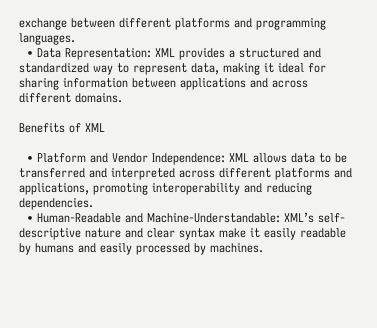exchange between different platforms and programming languages.
  • Data Representation: XML provides a structured and standardized way to represent data, making it ideal for sharing information between applications and across different domains.

Benefits of XML

  • Platform and Vendor Independence: XML allows data to be transferred and interpreted across different platforms and applications, promoting interoperability and reducing dependencies.
  • Human-Readable and Machine-Understandable: XML’s self-descriptive nature and clear syntax make it easily readable by humans and easily processed by machines.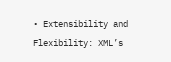• Extensibility and Flexibility: XML’s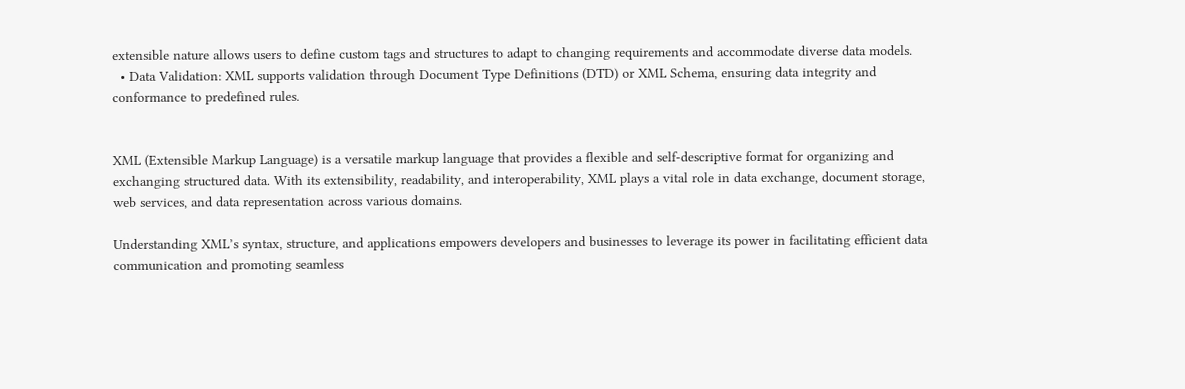extensible nature allows users to define custom tags and structures to adapt to changing requirements and accommodate diverse data models.
  • Data Validation: XML supports validation through Document Type Definitions (DTD) or XML Schema, ensuring data integrity and conformance to predefined rules.


XML (Extensible Markup Language) is a versatile markup language that provides a flexible and self-descriptive format for organizing and exchanging structured data. With its extensibility, readability, and interoperability, XML plays a vital role in data exchange, document storage, web services, and data representation across various domains.

Understanding XML’s syntax, structure, and applications empowers developers and businesses to leverage its power in facilitating efficient data communication and promoting seamless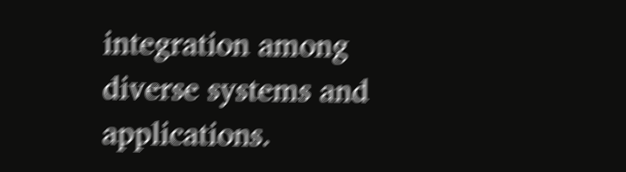integration among diverse systems and applications.